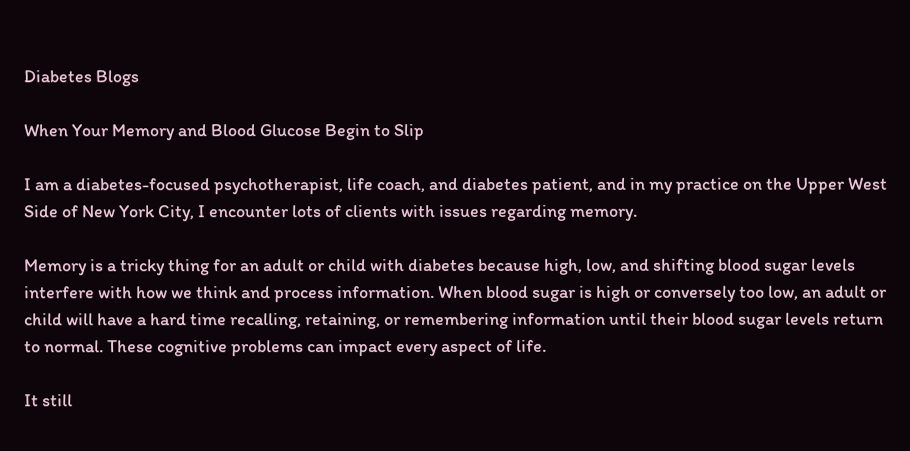Diabetes Blogs

When Your Memory and Blood Glucose Begin to Slip

I am a diabetes-focused psychotherapist, life coach, and diabetes patient, and in my practice on the Upper West Side of New York City, I encounter lots of clients with issues regarding memory.

Memory is a tricky thing for an adult or child with diabetes because high, low, and shifting blood sugar levels interfere with how we think and process information. When blood sugar is high or conversely too low, an adult or child will have a hard time recalling, retaining, or remembering information until their blood sugar levels return to normal. These cognitive problems can impact every aspect of life.

It still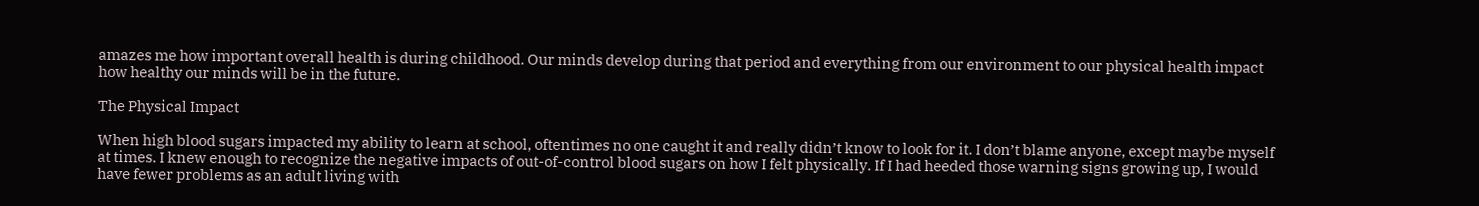amazes me how important overall health is during childhood. Our minds develop during that period and everything from our environment to our physical health impact how healthy our minds will be in the future.

The Physical Impact

When high blood sugars impacted my ability to learn at school, oftentimes no one caught it and really didn’t know to look for it. I don’t blame anyone, except maybe myself at times. I knew enough to recognize the negative impacts of out-of-control blood sugars on how I felt physically. If I had heeded those warning signs growing up, I would have fewer problems as an adult living with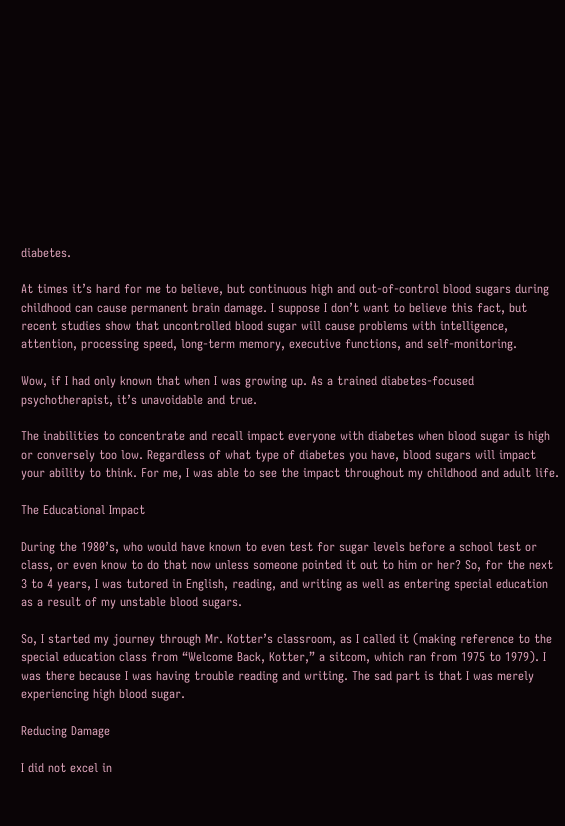diabetes.

At times it’s hard for me to believe, but continuous high and out-of-control blood sugars during childhood can cause permanent brain damage. I suppose I don’t want to believe this fact, but recent studies show that uncontrolled blood sugar will cause problems with intelligence, attention, processing speed, long-term memory, executive functions, and self-monitoring.

Wow, if I had only known that when I was growing up. As a trained diabetes-focused psychotherapist, it’s unavoidable and true.

The inabilities to concentrate and recall impact everyone with diabetes when blood sugar is high or conversely too low. Regardless of what type of diabetes you have, blood sugars will impact your ability to think. For me, I was able to see the impact throughout my childhood and adult life.

The Educational Impact

During the 1980’s, who would have known to even test for sugar levels before a school test or class, or even know to do that now unless someone pointed it out to him or her? So, for the next 3 to 4 years, I was tutored in English, reading, and writing as well as entering special education as a result of my unstable blood sugars.

So, I started my journey through Mr. Kotter’s classroom, as I called it (making reference to the special education class from “Welcome Back, Kotter,” a sitcom, which ran from 1975 to 1979). I was there because I was having trouble reading and writing. The sad part is that I was merely experiencing high blood sugar.

Reducing Damage

I did not excel in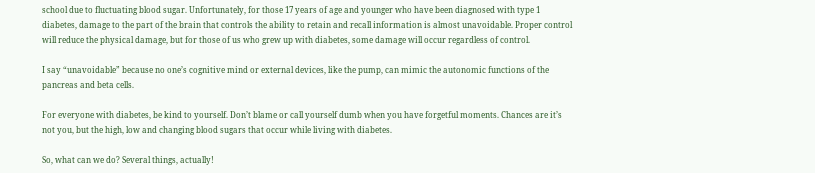school due to fluctuating blood sugar. Unfortunately, for those 17 years of age and younger who have been diagnosed with type 1 diabetes, damage to the part of the brain that controls the ability to retain and recall information is almost unavoidable. Proper control will reduce the physical damage, but for those of us who grew up with diabetes, some damage will occur regardless of control.

I say “unavoidable” because no one’s cognitive mind or external devices, like the pump, can mimic the autonomic functions of the pancreas and beta cells.

For everyone with diabetes, be kind to yourself. Don’t blame or call yourself dumb when you have forgetful moments. Chances are it’s not you, but the high, low and changing blood sugars that occur while living with diabetes.

So, what can we do? Several things, actually!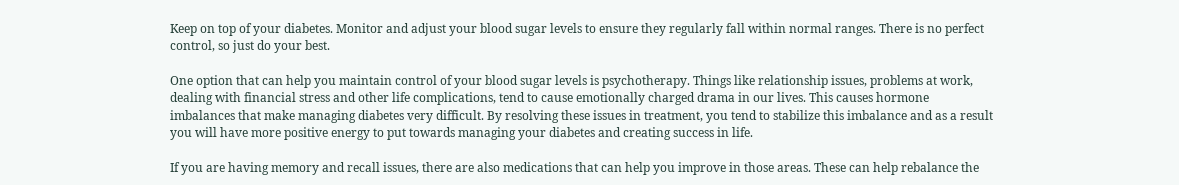Keep on top of your diabetes. Monitor and adjust your blood sugar levels to ensure they regularly fall within normal ranges. There is no perfect control, so just do your best.

One option that can help you maintain control of your blood sugar levels is psychotherapy. Things like relationship issues, problems at work, dealing with financial stress and other life complications, tend to cause emotionally charged drama in our lives. This causes hormone imbalances that make managing diabetes very difficult. By resolving these issues in treatment, you tend to stabilize this imbalance and as a result you will have more positive energy to put towards managing your diabetes and creating success in life.

If you are having memory and recall issues, there are also medications that can help you improve in those areas. These can help rebalance the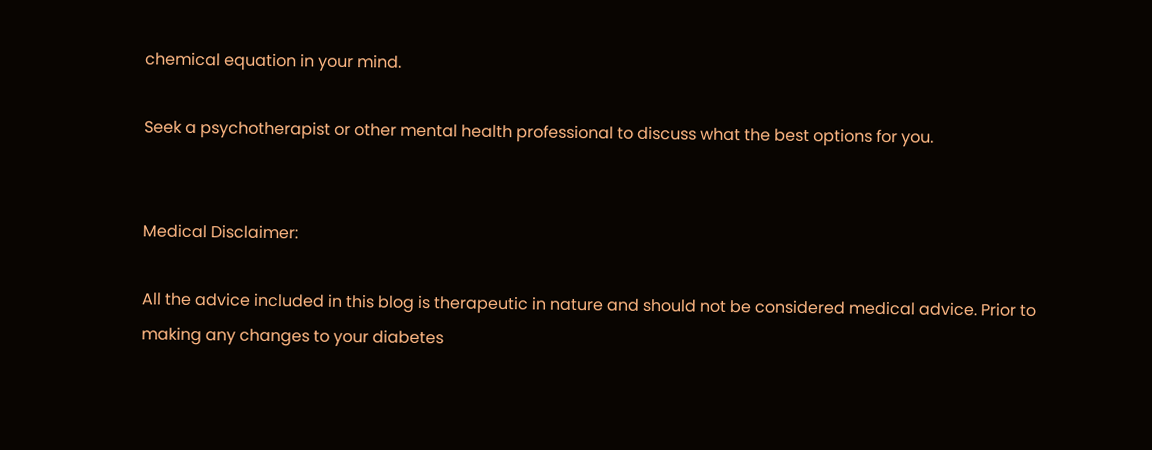chemical equation in your mind.

Seek a psychotherapist or other mental health professional to discuss what the best options for you.


Medical Disclaimer:

All the advice included in this blog is therapeutic in nature and should not be considered medical advice. Prior to making any changes to your diabetes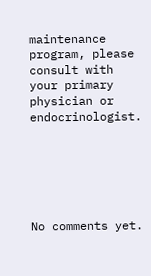maintenance program, please consult with your primary physician or endocrinologist.






No comments yet.